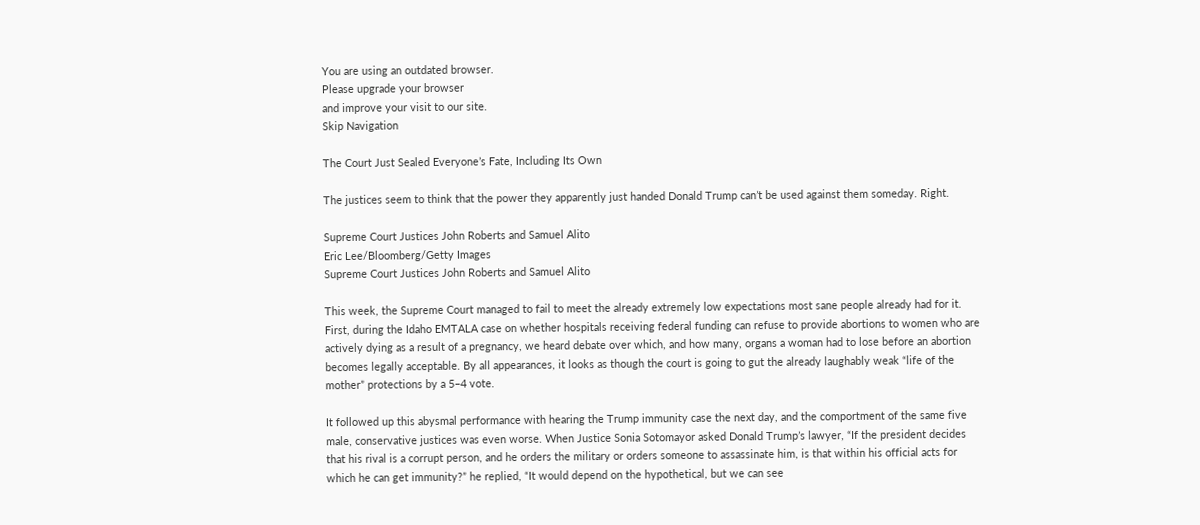You are using an outdated browser.
Please upgrade your browser
and improve your visit to our site.
Skip Navigation

The Court Just Sealed Everyone’s Fate, Including Its Own

The justices seem to think that the power they apparently just handed Donald Trump can’t be used against them someday. Right.

Supreme Court Justices John Roberts and Samuel Alito
Eric Lee/Bloomberg/Getty Images
Supreme Court Justices John Roberts and Samuel Alito

This week, the Supreme Court managed to fail to meet the already extremely low expectations most sane people already had for it. First, during the Idaho EMTALA case on whether hospitals receiving federal funding can refuse to provide abortions to women who are actively dying as a result of a pregnancy, we heard debate over which, and how many, organs a woman had to lose before an abortion becomes legally acceptable. By all appearances, it looks as though the court is going to gut the already laughably weak “life of the mother” protections by a 5–4 vote.

It followed up this abysmal performance with hearing the Trump immunity case the next day, and the comportment of the same five male, conservative justices was even worse. When Justice Sonia Sotomayor asked Donald Trump’s lawyer, “If the president decides that his rival is a corrupt person, and he orders the military or orders someone to assassinate him, is that within his official acts for which he can get immunity?” he replied, “It would depend on the hypothetical, but we can see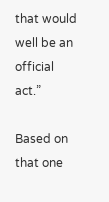that would well be an official act.”

Based on that one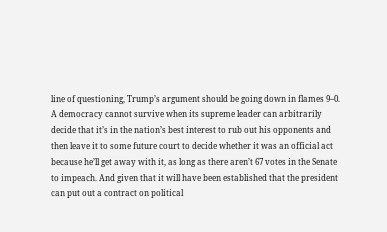line of questioning, Trump’s argument should be going down in flames 9–0. A democracy cannot survive when its supreme leader can arbitrarily decide that it’s in the nation’s best interest to rub out his opponents and then leave it to some future court to decide whether it was an official act because he’ll get away with it, as long as there aren’t 67 votes in the Senate to impeach. And given that it will have been established that the president can put out a contract on political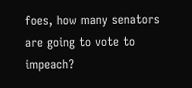foes, how many senators are going to vote to impeach?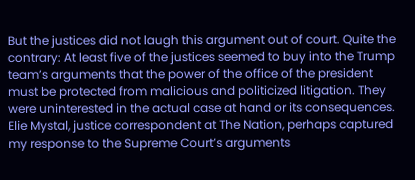But the justices did not laugh this argument out of court. Quite the contrary: At least five of the justices seemed to buy into the Trump team’s arguments that the power of the office of the president must be protected from malicious and politicized litigation. They were uninterested in the actual case at hand or its consequences. Elie Mystal, justice correspondent at The Nation, perhaps captured my response to the Supreme Court’s arguments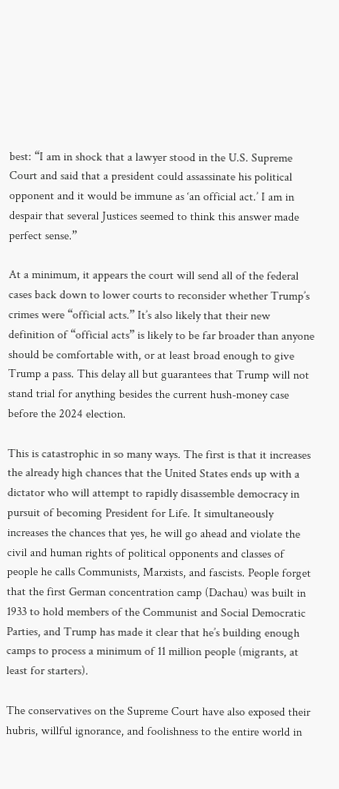best: “I am in shock that a lawyer stood in the U.S. Supreme Court and said that a president could assassinate his political opponent and it would be immune as ‘an official act.’ I am in despair that several Justices seemed to think this answer made perfect sense.”

At a minimum, it appears the court will send all of the federal cases back down to lower courts to reconsider whether Trump’s crimes were “official acts.” It’s also likely that their new definition of “official acts” is likely to be far broader than anyone should be comfortable with, or at least broad enough to give Trump a pass. This delay all but guarantees that Trump will not stand trial for anything besides the current hush-money case before the 2024 election.

This is catastrophic in so many ways. The first is that it increases the already high chances that the United States ends up with a dictator who will attempt to rapidly disassemble democracy in pursuit of becoming President for Life. It simultaneously increases the chances that yes, he will go ahead and violate the civil and human rights of political opponents and classes of people he calls Communists, Marxists, and fascists. People forget that the first German concentration camp (Dachau) was built in 1933 to hold members of the Communist and Social Democratic Parties, and Trump has made it clear that he’s building enough camps to process a minimum of 11 million people (migrants, at least for starters).

The conservatives on the Supreme Court have also exposed their hubris, willful ignorance, and foolishness to the entire world in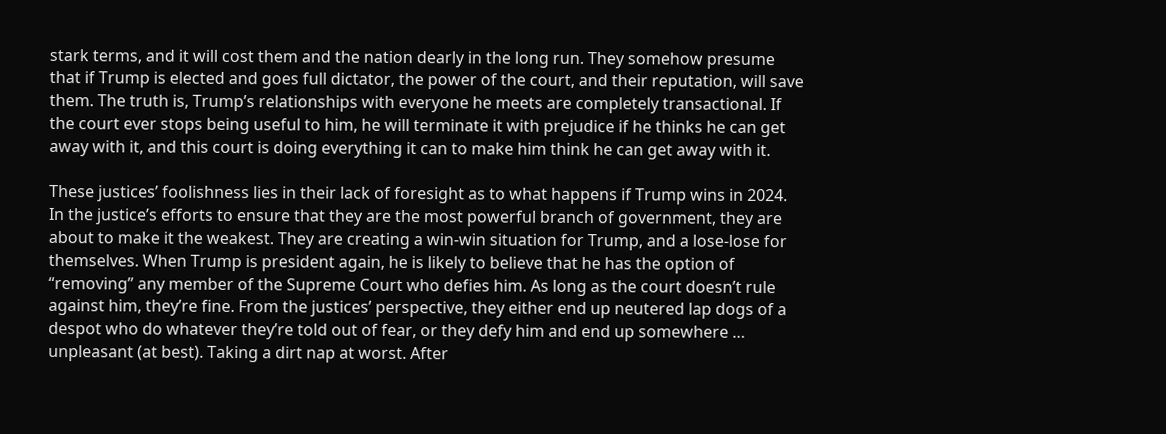stark terms, and it will cost them and the nation dearly in the long run. They somehow presume that if Trump is elected and goes full dictator, the power of the court, and their reputation, will save them. The truth is, Trump’s relationships with everyone he meets are completely transactional. If the court ever stops being useful to him, he will terminate it with prejudice if he thinks he can get away with it, and this court is doing everything it can to make him think he can get away with it.

These justices’ foolishness lies in their lack of foresight as to what happens if Trump wins in 2024. In the justice’s efforts to ensure that they are the most powerful branch of government, they are about to make it the weakest. They are creating a win-win situation for Trump, and a lose-lose for themselves. When Trump is president again, he is likely to believe that he has the option of “removing” any member of the Supreme Court who defies him. As long as the court doesn’t rule against him, they’re fine. From the justices’ perspective, they either end up neutered lap dogs of a despot who do whatever they’re told out of fear, or they defy him and end up somewhere … unpleasant (at best). Taking a dirt nap at worst. After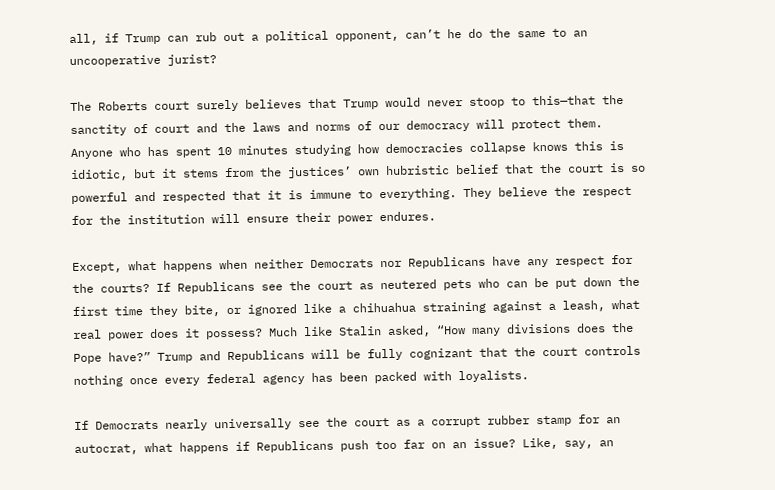all, if Trump can rub out a political opponent, can’t he do the same to an uncooperative jurist?

The Roberts court surely believes that Trump would never stoop to this—that the sanctity of court and the laws and norms of our democracy will protect them. Anyone who has spent 10 minutes studying how democracies collapse knows this is idiotic, but it stems from the justices’ own hubristic belief that the court is so powerful and respected that it is immune to everything. They believe the respect for the institution will ensure their power endures.

Except, what happens when neither Democrats nor Republicans have any respect for the courts? If Republicans see the court as neutered pets who can be put down the first time they bite, or ignored like a chihuahua straining against a leash, what real power does it possess? Much like Stalin asked, “How many divisions does the Pope have?” Trump and Republicans will be fully cognizant that the court controls nothing once every federal agency has been packed with loyalists.

If Democrats nearly universally see the court as a corrupt rubber stamp for an autocrat, what happens if Republicans push too far on an issue? Like, say, an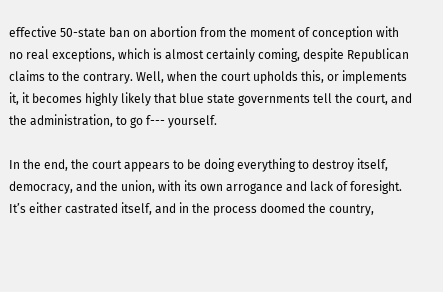effective 50-state ban on abortion from the moment of conception with no real exceptions, which is almost certainly coming, despite Republican claims to the contrary. Well, when the court upholds this, or implements it, it becomes highly likely that blue state governments tell the court, and the administration, to go f--- yourself.

In the end, the court appears to be doing everything to destroy itself, democracy, and the union, with its own arrogance and lack of foresight. It’s either castrated itself, and in the process doomed the country,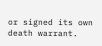or signed its own death warrant.